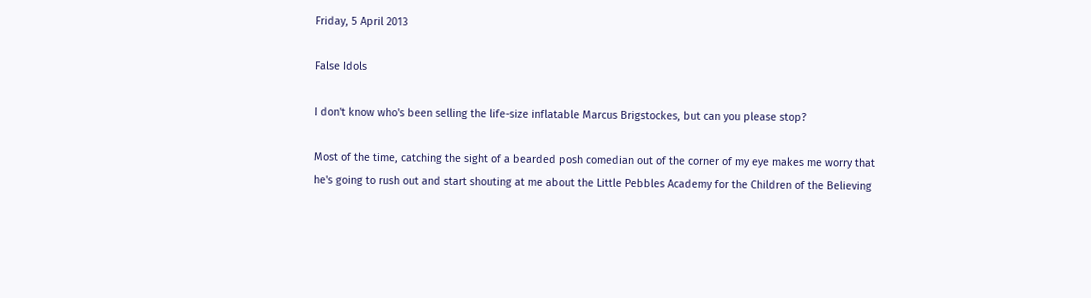Friday, 5 April 2013

False Idols

I don't know who's been selling the life-size inflatable Marcus Brigstockes, but can you please stop?

Most of the time, catching the sight of a bearded posh comedian out of the corner of my eye makes me worry that he's going to rush out and start shouting at me about the Little Pebbles Academy for the Children of the Believing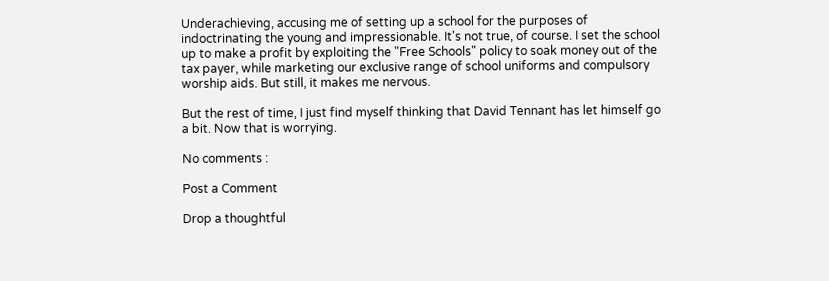Underachieving, accusing me of setting up a school for the purposes of indoctrinating the young and impressionable. It's not true, of course. I set the school up to make a profit by exploiting the "Free Schools" policy to soak money out of the tax payer, while marketing our exclusive range of school uniforms and compulsory worship aids. But still, it makes me nervous.

But the rest of time, I just find myself thinking that David Tennant has let himself go a bit. Now that is worrying.

No comments :

Post a Comment

Drop a thoughtful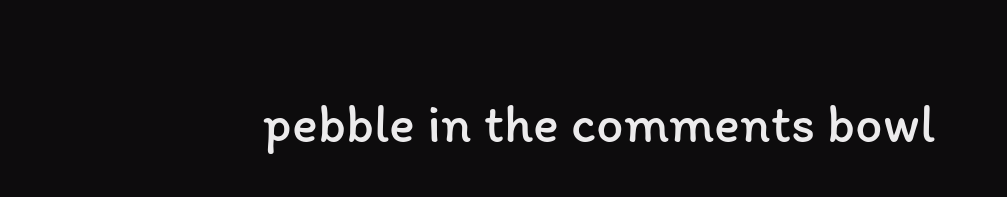pebble in the comments bowl